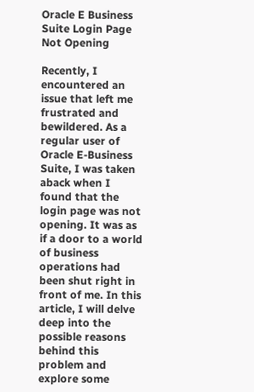Oracle E Business Suite Login Page Not Opening

Recently, I encountered an issue that left me frustrated and bewildered. As a regular user of Oracle E-Business Suite, I was taken aback when I found that the login page was not opening. It was as if a door to a world of business operations had been shut right in front of me. In this article, I will delve deep into the possible reasons behind this problem and explore some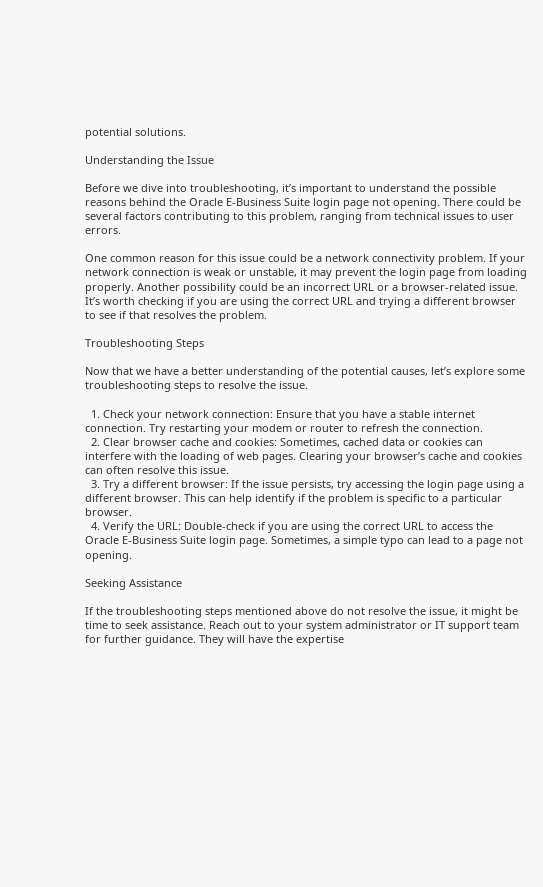potential solutions.

Understanding the Issue

Before we dive into troubleshooting, it’s important to understand the possible reasons behind the Oracle E-Business Suite login page not opening. There could be several factors contributing to this problem, ranging from technical issues to user errors.

One common reason for this issue could be a network connectivity problem. If your network connection is weak or unstable, it may prevent the login page from loading properly. Another possibility could be an incorrect URL or a browser-related issue. It’s worth checking if you are using the correct URL and trying a different browser to see if that resolves the problem.

Troubleshooting Steps

Now that we have a better understanding of the potential causes, let’s explore some troubleshooting steps to resolve the issue.

  1. Check your network connection: Ensure that you have a stable internet connection. Try restarting your modem or router to refresh the connection.
  2. Clear browser cache and cookies: Sometimes, cached data or cookies can interfere with the loading of web pages. Clearing your browser’s cache and cookies can often resolve this issue.
  3. Try a different browser: If the issue persists, try accessing the login page using a different browser. This can help identify if the problem is specific to a particular browser.
  4. Verify the URL: Double-check if you are using the correct URL to access the Oracle E-Business Suite login page. Sometimes, a simple typo can lead to a page not opening.

Seeking Assistance

If the troubleshooting steps mentioned above do not resolve the issue, it might be time to seek assistance. Reach out to your system administrator or IT support team for further guidance. They will have the expertise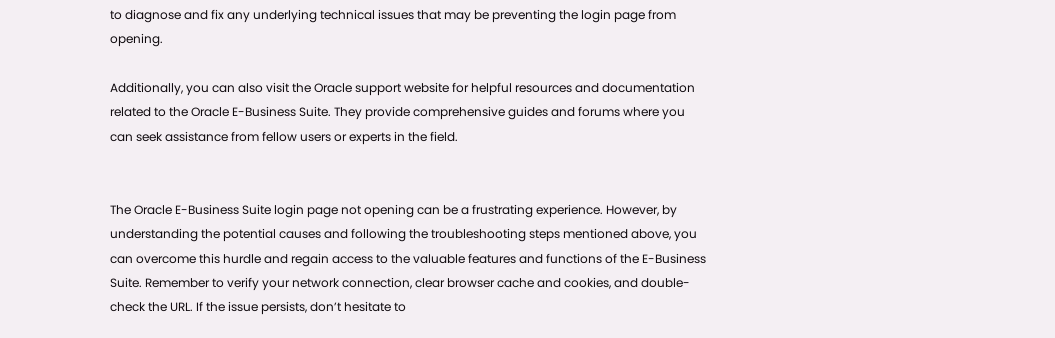to diagnose and fix any underlying technical issues that may be preventing the login page from opening.

Additionally, you can also visit the Oracle support website for helpful resources and documentation related to the Oracle E-Business Suite. They provide comprehensive guides and forums where you can seek assistance from fellow users or experts in the field.


The Oracle E-Business Suite login page not opening can be a frustrating experience. However, by understanding the potential causes and following the troubleshooting steps mentioned above, you can overcome this hurdle and regain access to the valuable features and functions of the E-Business Suite. Remember to verify your network connection, clear browser cache and cookies, and double-check the URL. If the issue persists, don’t hesitate to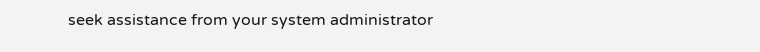seek assistance from your system administrator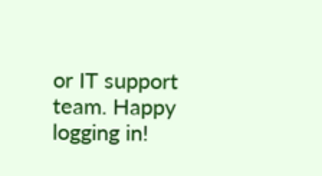or IT support team. Happy logging in!